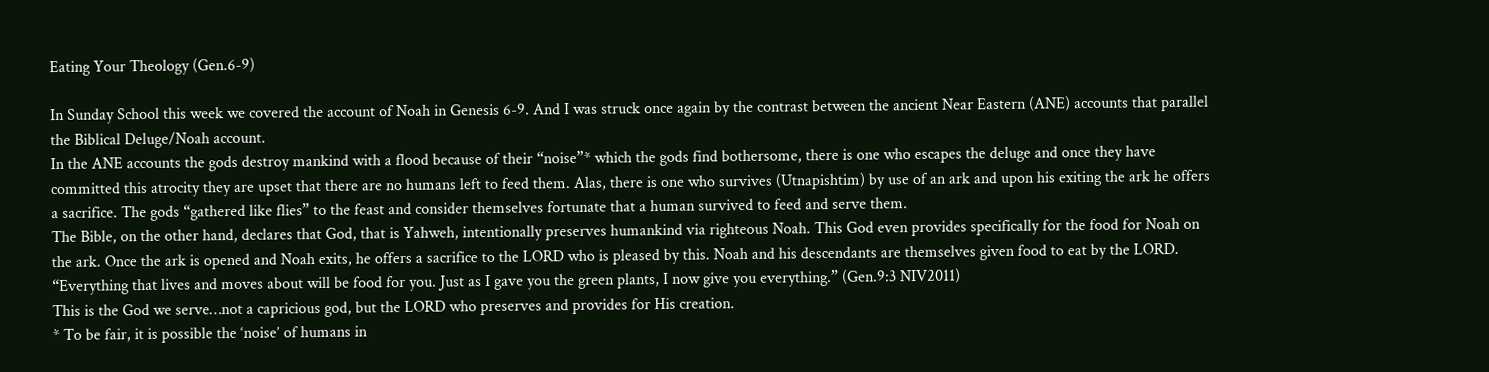Eating Your Theology (Gen.6-9)

In Sunday School this week we covered the account of Noah in Genesis 6-9. And I was struck once again by the contrast between the ancient Near Eastern (ANE) accounts that parallel the Biblical Deluge/Noah account.
In the ANE accounts the gods destroy mankind with a flood because of their “noise”* which the gods find bothersome, there is one who escapes the deluge and once they have committed this atrocity they are upset that there are no humans left to feed them. Alas, there is one who survives (Utnapishtim) by use of an ark and upon his exiting the ark he offers a sacrifice. The gods “gathered like flies” to the feast and consider themselves fortunate that a human survived to feed and serve them.
The Bible, on the other hand, declares that God, that is Yahweh, intentionally preserves humankind via righteous Noah. This God even provides specifically for the food for Noah on the ark. Once the ark is opened and Noah exits, he offers a sacrifice to the LORD who is pleased by this. Noah and his descendants are themselves given food to eat by the LORD.
“Everything that lives and moves about will be food for you. Just as I gave you the green plants, I now give you everything.” (Gen.9:3 NIV2011)
This is the God we serve…not a capricious god, but the LORD who preserves and provides for His creation.
* To be fair, it is possible the ‘noise’ of humans in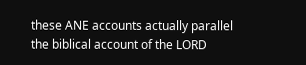these ANE accounts actually parallel the biblical account of the LORD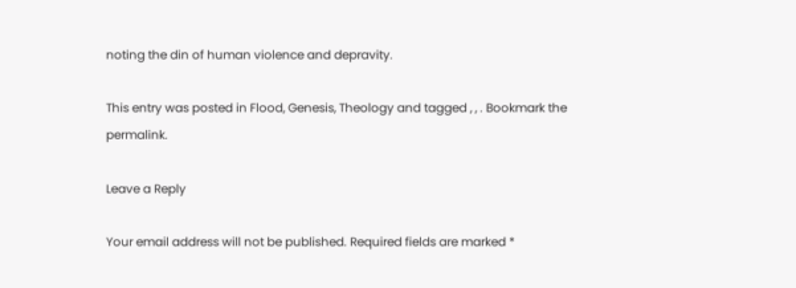noting the din of human violence and depravity.

This entry was posted in Flood, Genesis, Theology and tagged , , . Bookmark the permalink.

Leave a Reply

Your email address will not be published. Required fields are marked *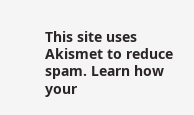This site uses Akismet to reduce spam. Learn how your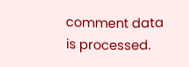comment data is processed.